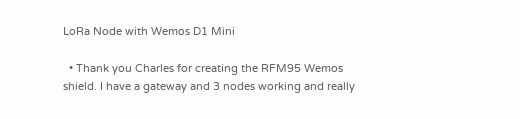LoRa Node with Wemos D1 Mini

  • Thank you Charles for creating the RFM95 Wemos shield. I have a gateway and 3 nodes working and really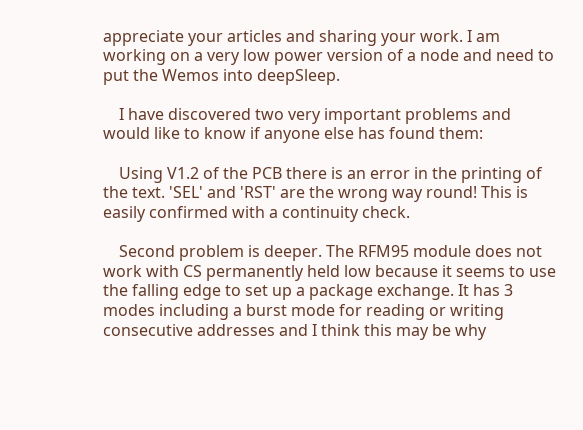appreciate your articles and sharing your work. I am working on a very low power version of a node and need to put the Wemos into deepSleep.

    I have discovered two very important problems and would like to know if anyone else has found them:

    Using V1.2 of the PCB there is an error in the printing of the text. 'SEL' and 'RST' are the wrong way round! This is easily confirmed with a continuity check.

    Second problem is deeper. The RFM95 module does not work with CS permanently held low because it seems to use the falling edge to set up a package exchange. It has 3 modes including a burst mode for reading or writing consecutive addresses and I think this may be why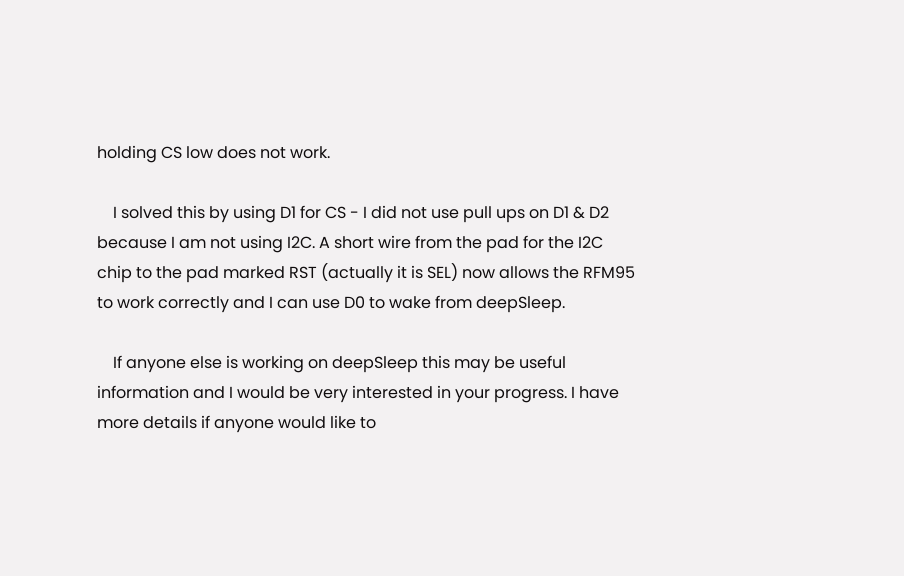holding CS low does not work.

    I solved this by using D1 for CS - I did not use pull ups on D1 & D2 because I am not using I2C. A short wire from the pad for the I2C chip to the pad marked RST (actually it is SEL) now allows the RFM95 to work correctly and I can use D0 to wake from deepSleep.

    If anyone else is working on deepSleep this may be useful information and I would be very interested in your progress. I have more details if anyone would like to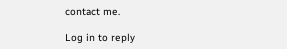contact me.

Log in to reply